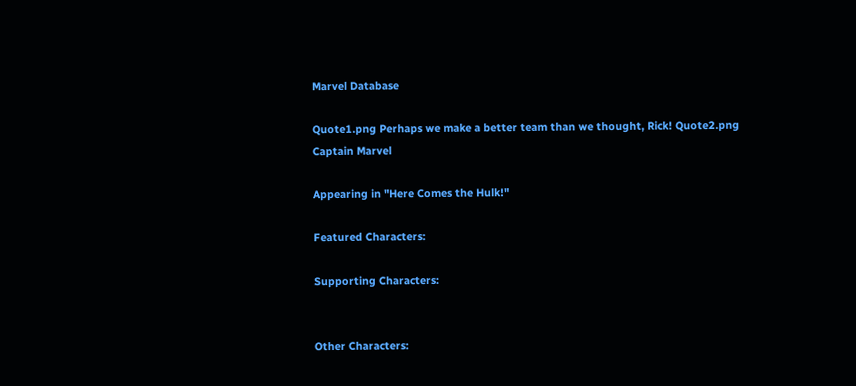Marvel Database

Quote1.png Perhaps we make a better team than we thought, Rick! Quote2.png
Captain Marvel

Appearing in "Here Comes the Hulk!"

Featured Characters:

Supporting Characters:


Other Characters: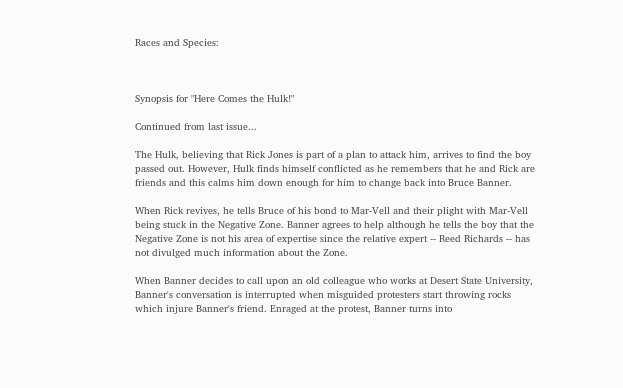Races and Species:



Synopsis for "Here Comes the Hulk!"

Continued from last issue...

The Hulk, believing that Rick Jones is part of a plan to attack him, arrives to find the boy passed out. However, Hulk finds himself conflicted as he remembers that he and Rick are friends and this calms him down enough for him to change back into Bruce Banner.

When Rick revives, he tells Bruce of his bond to Mar-Vell and their plight with Mar-Vell being stuck in the Negative Zone. Banner agrees to help although he tells the boy that the Negative Zone is not his area of expertise since the relative expert -- Reed Richards -- has not divulged much information about the Zone.

When Banner decides to call upon an old colleague who works at Desert State University, Banner's conversation is interrupted when misguided protesters start throwing rocks which injure Banner's friend. Enraged at the protest, Banner turns into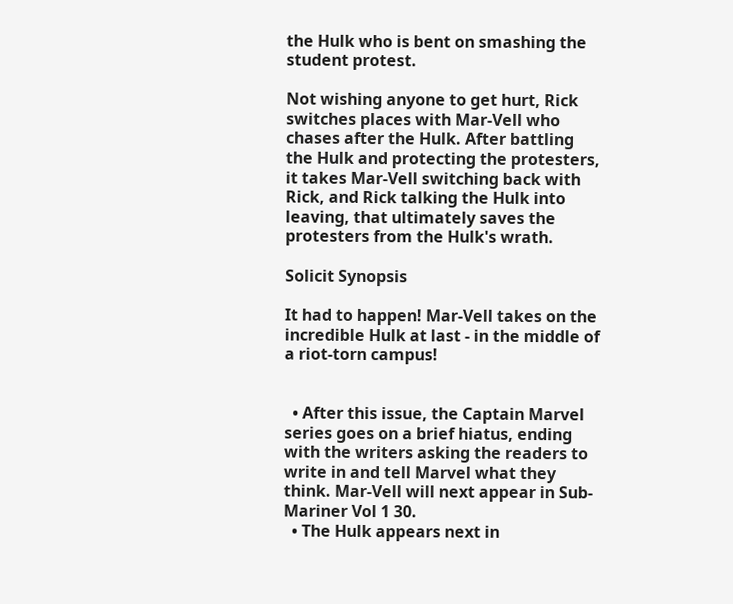the Hulk who is bent on smashing the student protest.

Not wishing anyone to get hurt, Rick switches places with Mar-Vell who chases after the Hulk. After battling the Hulk and protecting the protesters, it takes Mar-Vell switching back with Rick, and Rick talking the Hulk into leaving, that ultimately saves the protesters from the Hulk's wrath.

Solicit Synopsis

It had to happen! Mar-Vell takes on the incredible Hulk at last - in the middle of a riot-torn campus!


  • After this issue, the Captain Marvel series goes on a brief hiatus, ending with the writers asking the readers to write in and tell Marvel what they think. Mar-Vell will next appear in Sub-Mariner Vol 1 30.
  • The Hulk appears next in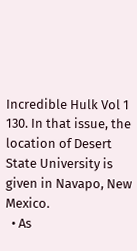Incredible Hulk Vol 1 130. In that issue, the location of Desert State University is given in Navapo, New Mexico.
  • As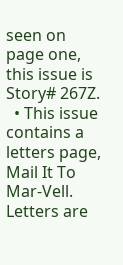seen on page one, this issue is Story# 267Z.
  • This issue contains a letters page, Mail It To Mar-Vell. Letters are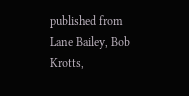published from Lane Bailey, Bob Krotts,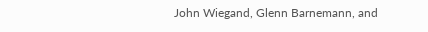John Wiegand, Glenn Barnemann, and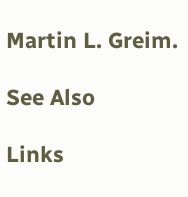Martin L. Greim.

See Also

Links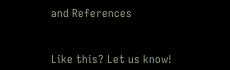and References


Like this? Let us know!